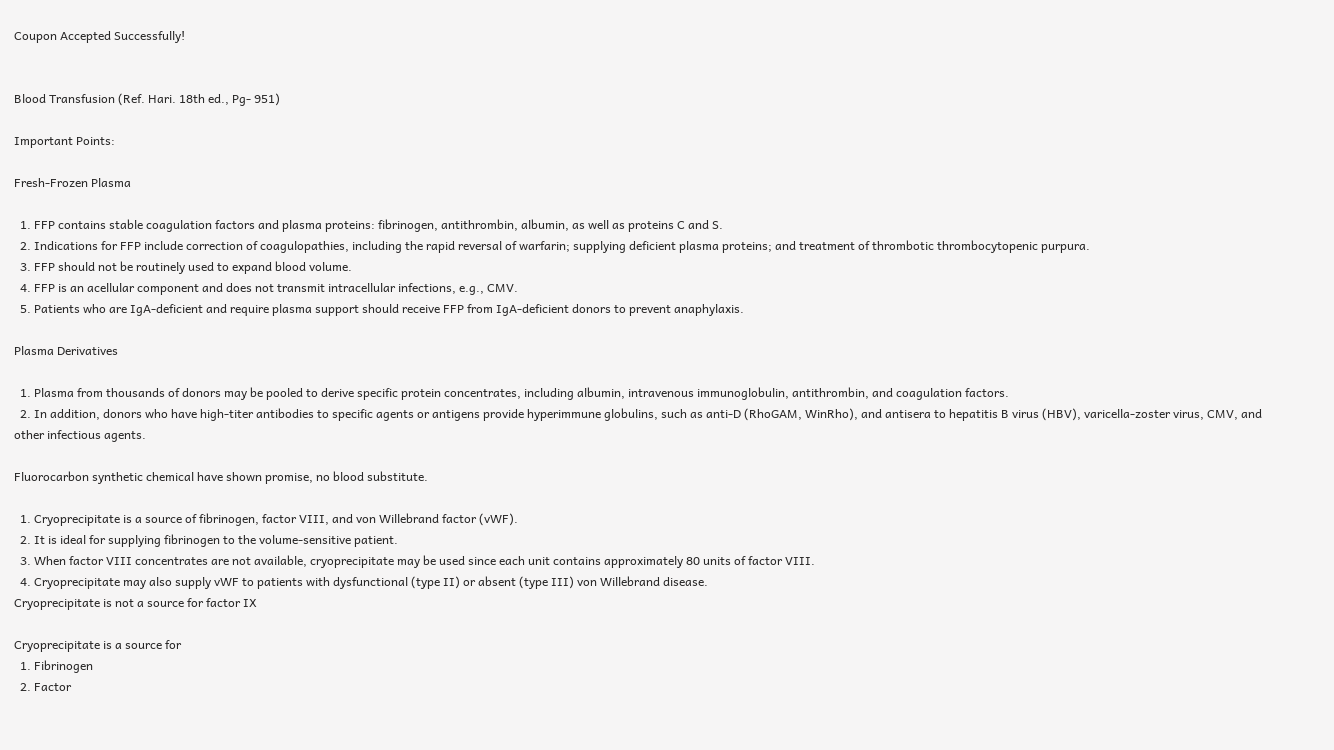Coupon Accepted Successfully!


Blood Transfusion (Ref. Hari. 18th ed., Pg- 951)

Important Points:

Fresh-Frozen Plasma

  1. FFP contains stable coagulation factors and plasma proteins: fibrinogen, antithrombin, albumin, as well as proteins C and S.
  2. Indications for FFP include correction of coagulopathies, including the rapid reversal of warfarin; supplying deficient plasma proteins; and treatment of thrombotic thrombocytopenic purpura.
  3. FFP should not be routinely used to expand blood volume.
  4. FFP is an acellular component and does not transmit intracellular infections, e.g., CMV.
  5. Patients who are IgA-deficient and require plasma support should receive FFP from IgA-deficient donors to prevent anaphylaxis.

Plasma Derivatives

  1. Plasma from thousands of donors may be pooled to derive specific protein concentrates, including albumin, intravenous immunoglobulin, antithrombin, and coagulation factors.
  2. In addition, donors who have high-titer antibodies to specific agents or antigens provide hyperimmune globulins, such as anti-D (RhoGAM, WinRho), and antisera to hepatitis B virus (HBV), varicella-zoster virus, CMV, and other infectious agents.

Fluorocarbon synthetic chemical have shown promise, no blood substitute.

  1. Cryoprecipitate is a source of fibrinogen, factor VIII, and von Willebrand factor (vWF).
  2. It is ideal for supplying fibrinogen to the volume-sensitive patient.
  3. When factor VIII concentrates are not available, cryoprecipitate may be used since each unit contains approximately 80 units of factor VIII.
  4. Cryoprecipitate may also supply vWF to patients with dysfunctional (type II) or absent (type III) von Willebrand disease.
Cryoprecipitate is not a source for factor IX

Cryoprecipitate is a source for
  1. Fibrinogen
  2. Factor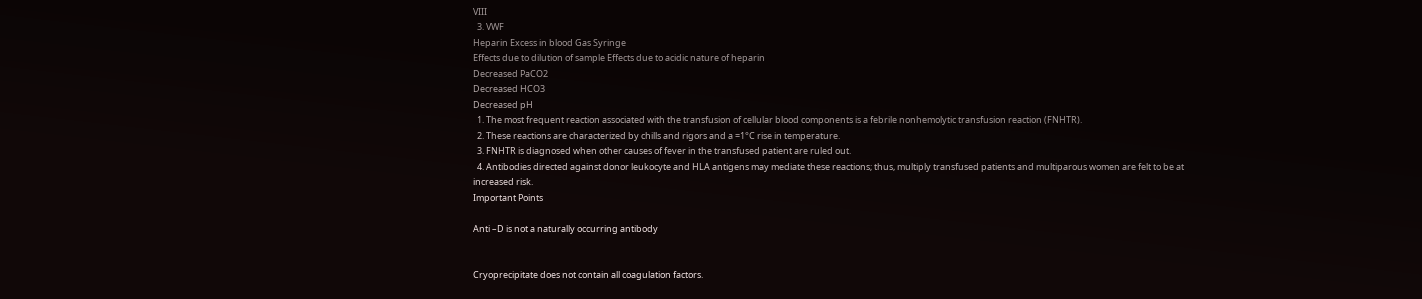VIII
  3. VWF
Heparin Excess in blood Gas Syringe
Effects due to dilution of sample Effects due to acidic nature of heparin
Decreased PaCO2
Decreased HCO3
Decreased pH
  1. The most frequent reaction associated with the transfusion of cellular blood components is a febrile nonhemolytic transfusion reaction (FNHTR).
  2. These reactions are characterized by chills and rigors and a =1°C rise in temperature.
  3. FNHTR is diagnosed when other causes of fever in the transfused patient are ruled out.
  4. Antibodies directed against donor leukocyte and HLA antigens may mediate these reactions; thus, multiply transfused patients and multiparous women are felt to be at increased risk.
Important Points

Anti –D is not a naturally occurring antibody


Cryoprecipitate does not contain all coagulation factors.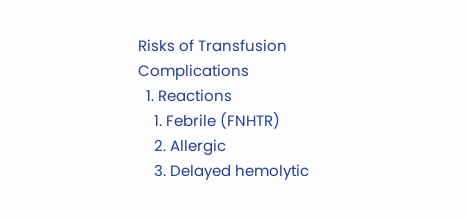Risks of Transfusion Complications
  1. Reactions
    1. Febrile (FNHTR)
    2. Allergic
    3. Delayed hemolytic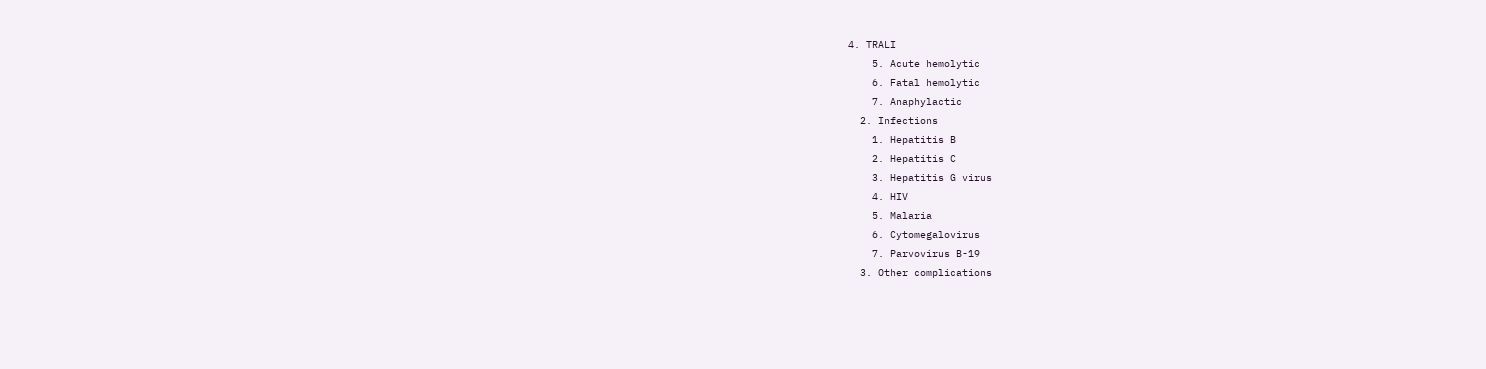4. TRALI
    5. Acute hemolytic
    6. Fatal hemolytic
    7. Anaphylactic
  2. Infections
    1. Hepatitis B
    2. Hepatitis C
    3. Hepatitis G virus
    4. HIV
    5. Malaria
    6. Cytomegalovirus
    7. Parvovirus B-19
  3. Other complications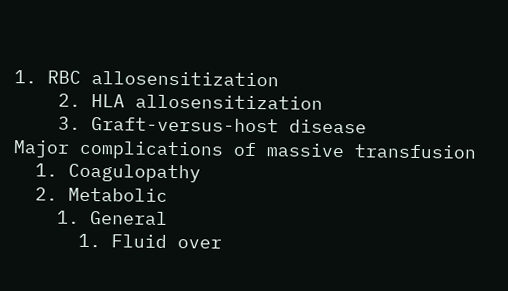1. RBC allosensitization
    2. HLA allosensitization
    3. Graft-versus-host disease
Major complications of massive transfusion
  1. Coagulopathy
  2. Metabolic
    1. General
      1. Fluid over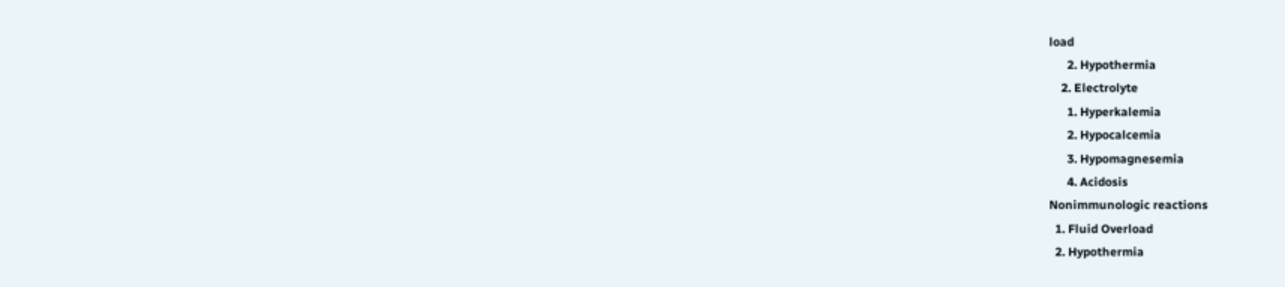load
      2. Hypothermia
    2. Electrolyte
      1. Hyperkalemia
      2. Hypocalcemia
      3. Hypomagnesemia
      4. Acidosis
Nonimmunologic reactions
  1. Fluid Overload
  2. Hypothermia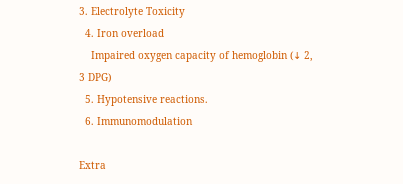3. Electrolyte Toxicity
  4. Iron overload
    Impaired oxygen capacity of hemoglobin (↓ 2, 3 DPG)
  5. Hypotensive reactions.
  6. Immunomodulation

Extra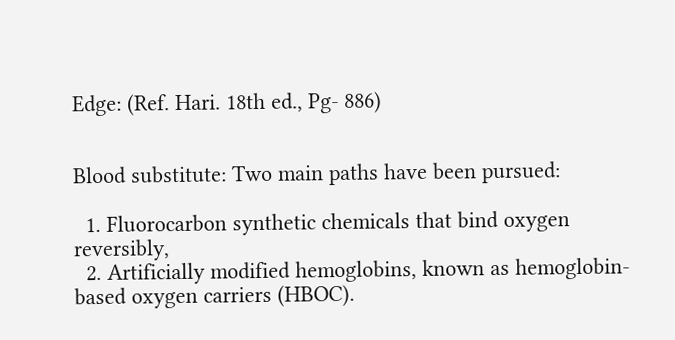Edge: (Ref. Hari. 18th ed., Pg- 886)


Blood substitute: Two main paths have been pursued:

  1. Fluorocarbon synthetic chemicals that bind oxygen reversibly,
  2. Artificially modified hemoglobins, known as hemoglobin-based oxygen carriers (HBOC).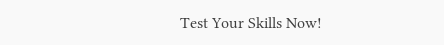Test Your Skills Now!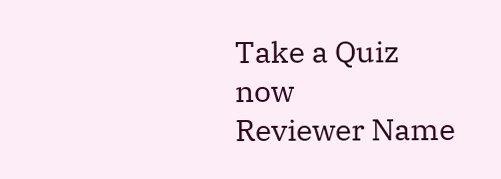Take a Quiz now
Reviewer Name